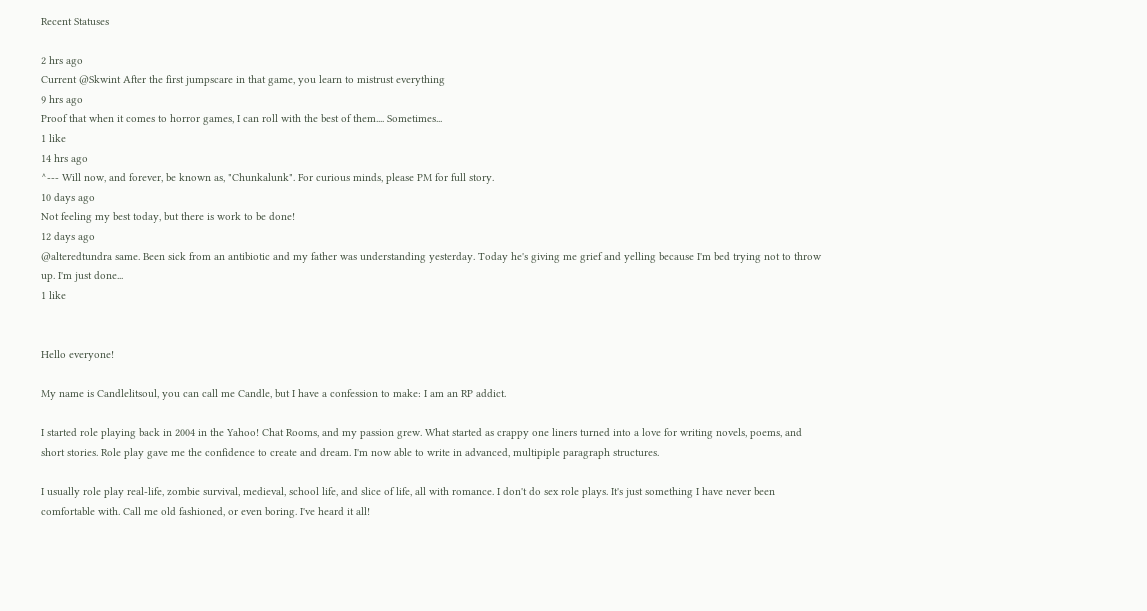Recent Statuses

2 hrs ago
Current @Skwint After the first jumpscare in that game, you learn to mistrust everything
9 hrs ago
Proof that when it comes to horror games, I can roll with the best of them.... Sometimes...
1 like
14 hrs ago
^--- Will now, and forever, be known as, "Chunkalunk". For curious minds, please PM for full story.
10 days ago
Not feeling my best today, but there is work to be done!
12 days ago
@alteredtundra same. Been sick from an antibiotic and my father was understanding yesterday. Today he's giving me grief and yelling because I'm bed trying not to throw up. I'm just done...
1 like


Hello everyone!

My name is Candlelitsoul, you can call me Candle, but I have a confession to make: I am an RP addict.

I started role playing back in 2004 in the Yahoo! Chat Rooms, and my passion grew. What started as crappy one liners turned into a love for writing novels, poems, and short stories. Role play gave me the confidence to create and dream. I'm now able to write in advanced, multipiple paragraph structures.

I usually role play real-life, zombie survival, medieval, school life, and slice of life, all with romance. I don't do sex role plays. It's just something I have never been comfortable with. Call me old fashioned, or even boring. I've heard it all!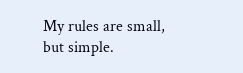My rules are small, but simple.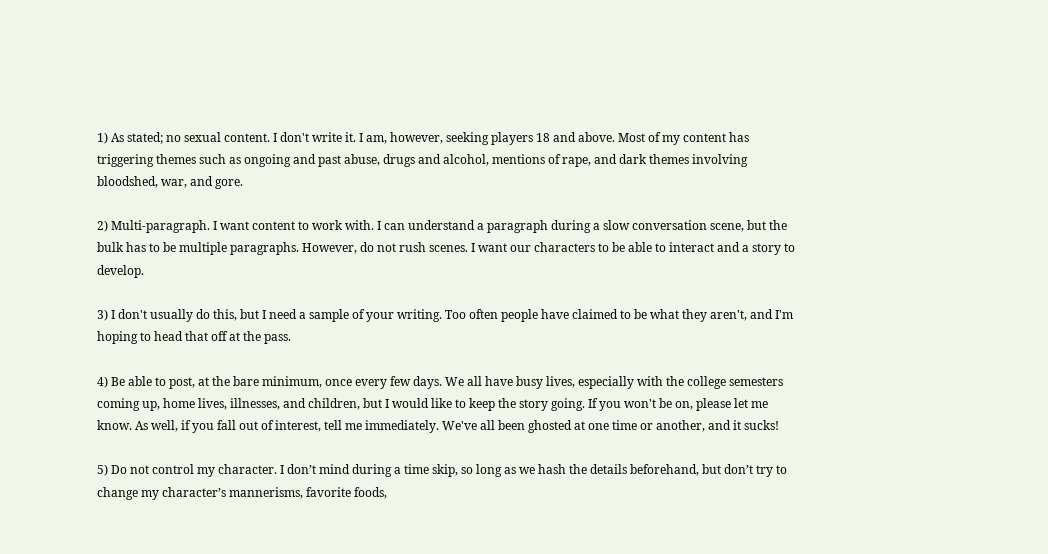1) As stated; no sexual content. I don't write it. I am, however, seeking players 18 and above. Most of my content has triggering themes such as ongoing and past abuse, drugs and alcohol, mentions of rape, and dark themes involving bloodshed, war, and gore.

2) Multi-paragraph. I want content to work with. I can understand a paragraph during a slow conversation scene, but the bulk has to be multiple paragraphs. However, do not rush scenes. I want our characters to be able to interact and a story to develop.

3) I don't usually do this, but I need a sample of your writing. Too often people have claimed to be what they aren't, and I'm hoping to head that off at the pass.

4) Be able to post, at the bare minimum, once every few days. We all have busy lives, especially with the college semesters coming up, home lives, illnesses, and children, but I would like to keep the story going. If you won't be on, please let me know. As well, if you fall out of interest, tell me immediately. We've all been ghosted at one time or another, and it sucks!

5) Do not control my character. I don’t mind during a time skip, so long as we hash the details beforehand, but don’t try to change my character’s mannerisms, favorite foods,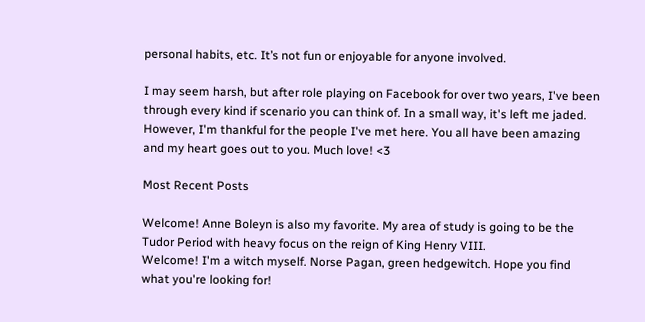personal habits, etc. It’s not fun or enjoyable for anyone involved.

I may seem harsh, but after role playing on Facebook for over two years, I've been through every kind if scenario you can think of. In a small way, it's left me jaded. However, I'm thankful for the people I've met here. You all have been amazing and my heart goes out to you. Much love! <3

Most Recent Posts

Welcome! Anne Boleyn is also my favorite. My area of study is going to be the Tudor Period with heavy focus on the reign of King Henry VIII.
Welcome! I'm a witch myself. Norse Pagan, green hedgewitch. Hope you find what you're looking for!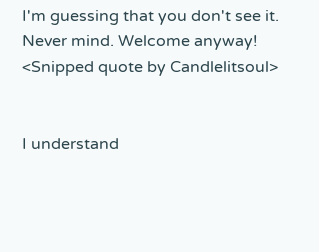I'm guessing that you don't see it. Never mind. Welcome anyway!
<Snipped quote by Candlelitsoul>


I understand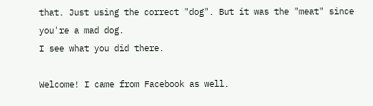that. Just using the correct "dog". But it was the "meat" since you're a mad dog.
I see what you did there.

Welcome! I came from Facebook as well.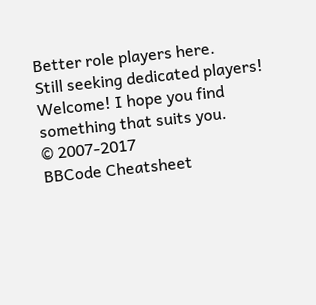Better role players here.
Still seeking dedicated players!
Welcome! I hope you find something that suits you.
© 2007-2017
BBCode Cheatsheet